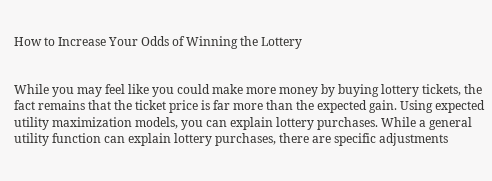How to Increase Your Odds of Winning the Lottery


While you may feel like you could make more money by buying lottery tickets, the fact remains that the ticket price is far more than the expected gain. Using expected utility maximization models, you can explain lottery purchases. While a general utility function can explain lottery purchases, there are specific adjustments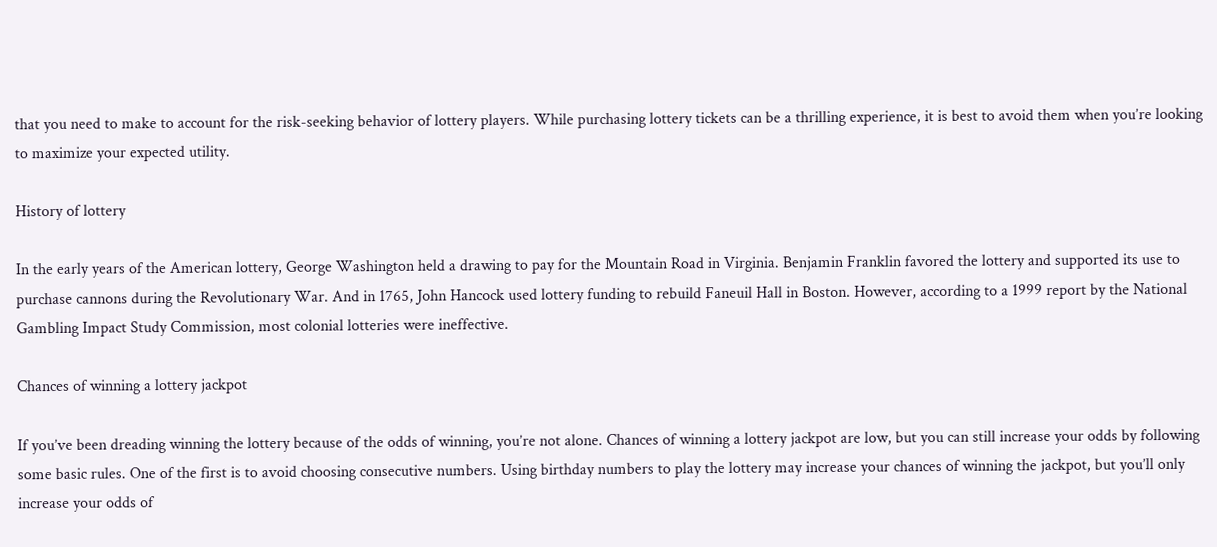that you need to make to account for the risk-seeking behavior of lottery players. While purchasing lottery tickets can be a thrilling experience, it is best to avoid them when you’re looking to maximize your expected utility.

History of lottery

In the early years of the American lottery, George Washington held a drawing to pay for the Mountain Road in Virginia. Benjamin Franklin favored the lottery and supported its use to purchase cannons during the Revolutionary War. And in 1765, John Hancock used lottery funding to rebuild Faneuil Hall in Boston. However, according to a 1999 report by the National Gambling Impact Study Commission, most colonial lotteries were ineffective.

Chances of winning a lottery jackpot

If you’ve been dreading winning the lottery because of the odds of winning, you’re not alone. Chances of winning a lottery jackpot are low, but you can still increase your odds by following some basic rules. One of the first is to avoid choosing consecutive numbers. Using birthday numbers to play the lottery may increase your chances of winning the jackpot, but you’ll only increase your odds of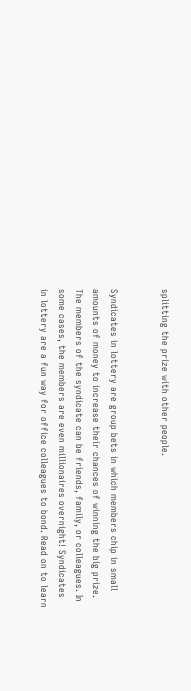splitting the prize with other people.


Syndicates in lottery are group bets in which members chip in small amounts of money to increase their chances of winning the big prize. The members of the syndicate can be friends, family, or colleagues. In some cases, the members are even millionaires overnight! Syndicates in lottery are a fun way for office colleagues to bond. Read on to learn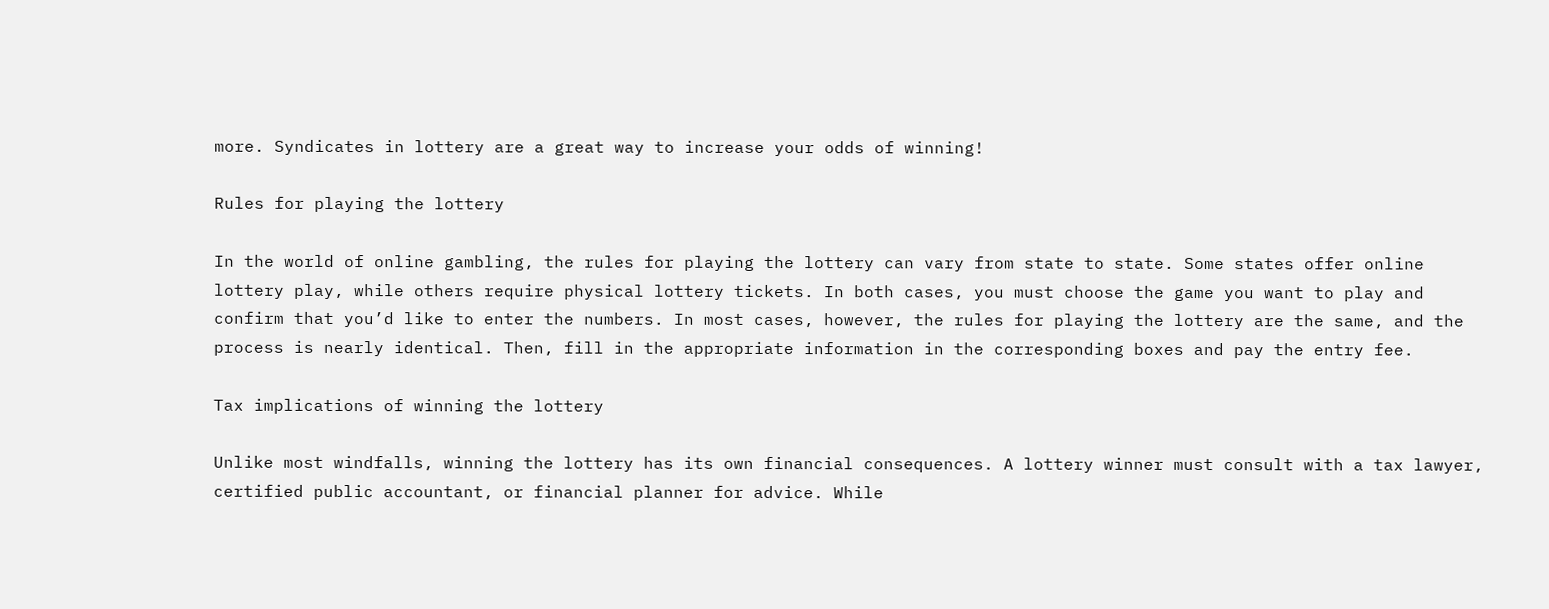more. Syndicates in lottery are a great way to increase your odds of winning!

Rules for playing the lottery

In the world of online gambling, the rules for playing the lottery can vary from state to state. Some states offer online lottery play, while others require physical lottery tickets. In both cases, you must choose the game you want to play and confirm that you’d like to enter the numbers. In most cases, however, the rules for playing the lottery are the same, and the process is nearly identical. Then, fill in the appropriate information in the corresponding boxes and pay the entry fee.

Tax implications of winning the lottery

Unlike most windfalls, winning the lottery has its own financial consequences. A lottery winner must consult with a tax lawyer, certified public accountant, or financial planner for advice. While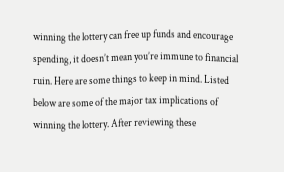winning the lottery can free up funds and encourage spending, it doesn’t mean you’re immune to financial ruin. Here are some things to keep in mind. Listed below are some of the major tax implications of winning the lottery. After reviewing these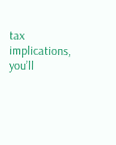tax implications, you’ll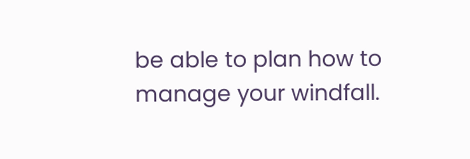be able to plan how to manage your windfall.